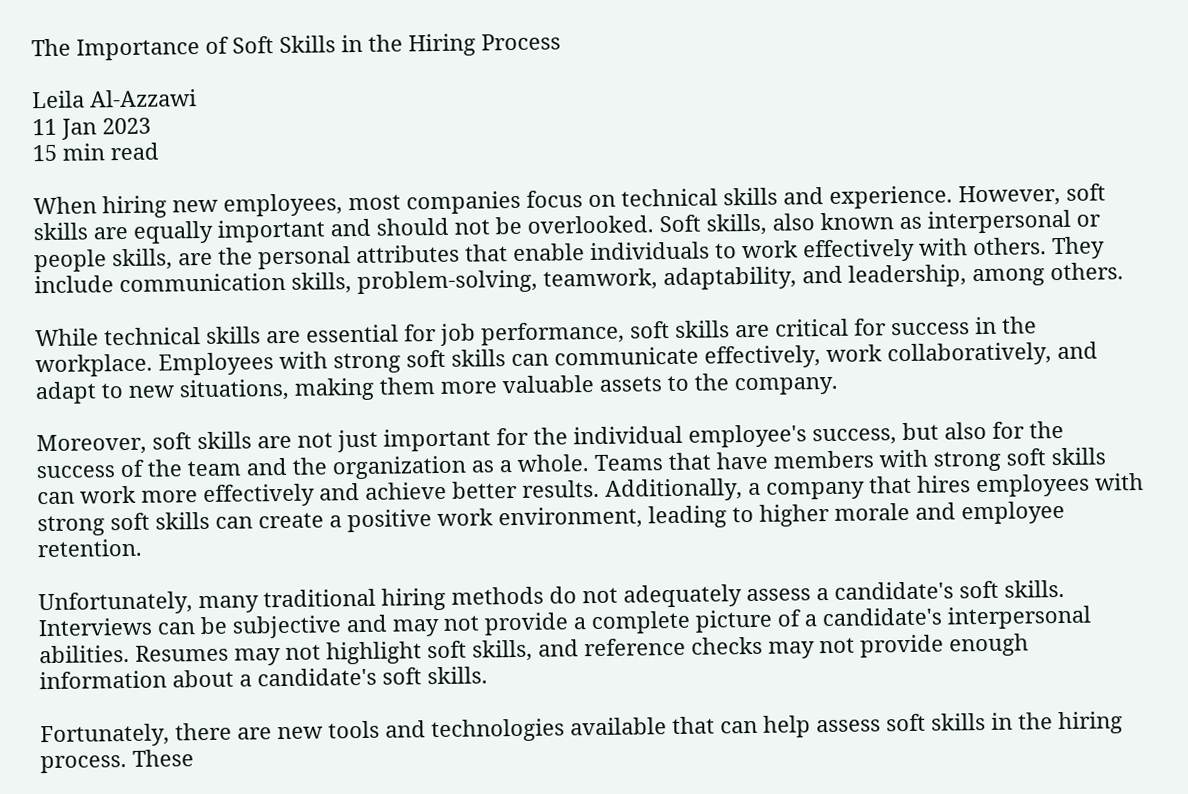The Importance of Soft Skills in the Hiring Process

Leila Al-Azzawi
11 Jan 2023
15 min read

When hiring new employees, most companies focus on technical skills and experience. However, soft skills are equally important and should not be overlooked. Soft skills, also known as interpersonal or people skills, are the personal attributes that enable individuals to work effectively with others. They include communication skills, problem-solving, teamwork, adaptability, and leadership, among others.

While technical skills are essential for job performance, soft skills are critical for success in the workplace. Employees with strong soft skills can communicate effectively, work collaboratively, and adapt to new situations, making them more valuable assets to the company.

Moreover, soft skills are not just important for the individual employee's success, but also for the success of the team and the organization as a whole. Teams that have members with strong soft skills can work more effectively and achieve better results. Additionally, a company that hires employees with strong soft skills can create a positive work environment, leading to higher morale and employee retention.

Unfortunately, many traditional hiring methods do not adequately assess a candidate's soft skills. Interviews can be subjective and may not provide a complete picture of a candidate's interpersonal abilities. Resumes may not highlight soft skills, and reference checks may not provide enough information about a candidate's soft skills.

Fortunately, there are new tools and technologies available that can help assess soft skills in the hiring process. These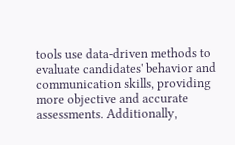tools use data-driven methods to evaluate candidates' behavior and communication skills, providing more objective and accurate assessments. Additionally,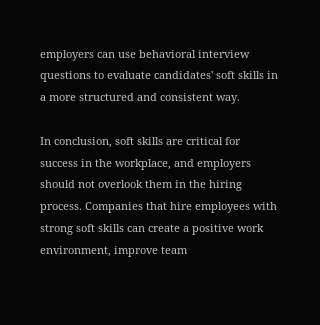employers can use behavioral interview questions to evaluate candidates' soft skills in a more structured and consistent way.

In conclusion, soft skills are critical for success in the workplace, and employers should not overlook them in the hiring process. Companies that hire employees with strong soft skills can create a positive work environment, improve team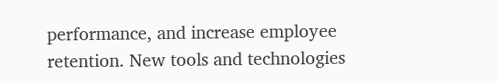performance, and increase employee retention. New tools and technologies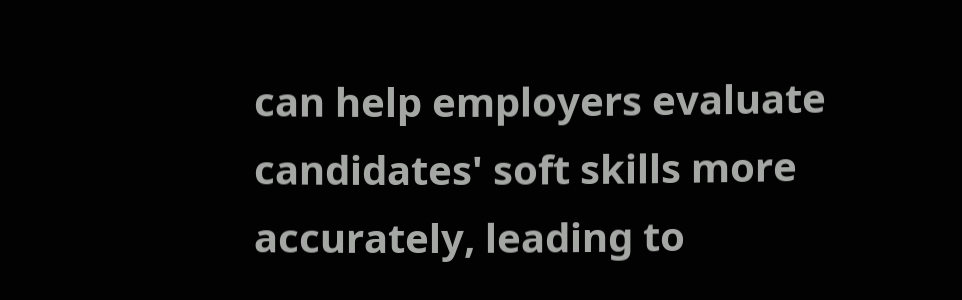can help employers evaluate candidates' soft skills more accurately, leading to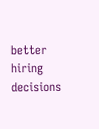better hiring decisions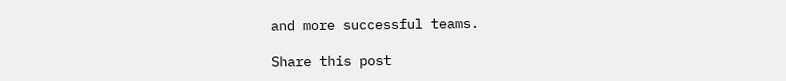and more successful teams.

Share this post